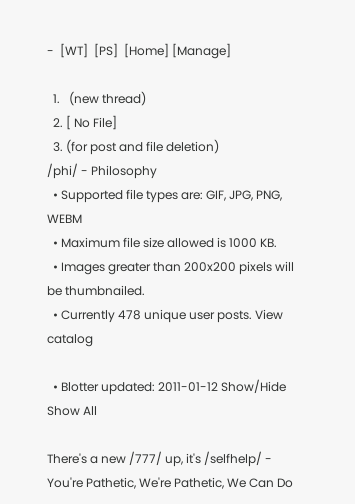-  [WT]  [PS]  [Home] [Manage]

  1.   (new thread)
  2. [ No File]
  3. (for post and file deletion)
/phi/ - Philosophy
  • Supported file types are: GIF, JPG, PNG, WEBM
  • Maximum file size allowed is 1000 KB.
  • Images greater than 200x200 pixels will be thumbnailed.
  • Currently 478 unique user posts. View catalog

  • Blotter updated: 2011-01-12 Show/Hide Show All

There's a new /777/ up, it's /selfhelp/ - You're Pathetic, We're Pathetic, We Can Do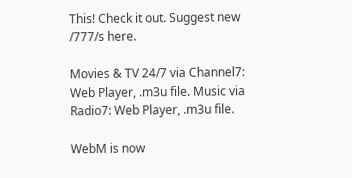This! Check it out. Suggest new /777/s here.

Movies & TV 24/7 via Channel7: Web Player, .m3u file. Music via Radio7: Web Player, .m3u file.

WebM is now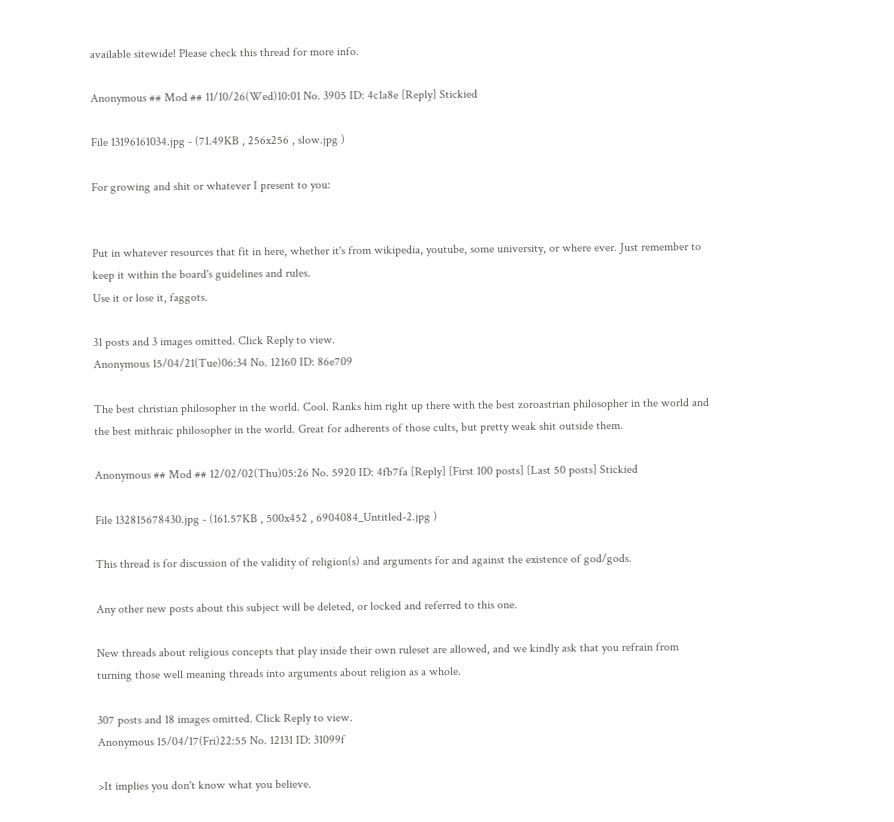available sitewide! Please check this thread for more info.

Anonymous ## Mod ## 11/10/26(Wed)10:01 No. 3905 ID: 4c1a8e [Reply] Stickied

File 13196161034.jpg - (71.49KB , 256x256 , slow.jpg )

For growing and shit or whatever I present to you:


Put in whatever resources that fit in here, whether it's from wikipedia, youtube, some university, or where ever. Just remember to keep it within the board's guidelines and rules.
Use it or lose it, faggots.

31 posts and 3 images omitted. Click Reply to view.
Anonymous 15/04/21(Tue)06:34 No. 12160 ID: 86e709

The best christian philosopher in the world. Cool. Ranks him right up there with the best zoroastrian philosopher in the world and the best mithraic philosopher in the world. Great for adherents of those cults, but pretty weak shit outside them.

Anonymous ## Mod ## 12/02/02(Thu)05:26 No. 5920 ID: 4fb7fa [Reply] [First 100 posts] [Last 50 posts] Stickied

File 132815678430.jpg - (161.57KB , 500x452 , 6904084_Untitled-2.jpg )

This thread is for discussion of the validity of religion(s) and arguments for and against the existence of god/gods.

Any other new posts about this subject will be deleted, or locked and referred to this one.

New threads about religious concepts that play inside their own ruleset are allowed, and we kindly ask that you refrain from turning those well meaning threads into arguments about religion as a whole.

307 posts and 18 images omitted. Click Reply to view.
Anonymous 15/04/17(Fri)22:55 No. 12131 ID: 31099f

>It implies you don't know what you believe.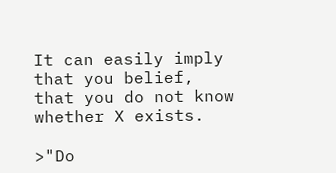It can easily imply that you belief, that you do not know whether X exists.

>"Do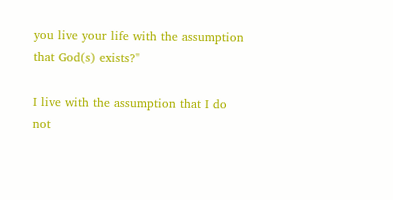you live your life with the assumption that God(s) exists?"

I live with the assumption that I do not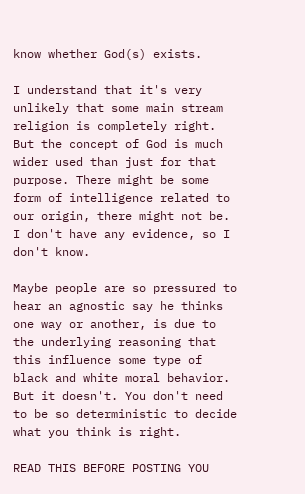know whether God(s) exists.

I understand that it's very unlikely that some main stream religion is completely right. But the concept of God is much wider used than just for that purpose. There might be some form of intelligence related to our origin, there might not be. I don't have any evidence, so I don't know.

Maybe people are so pressured to hear an agnostic say he thinks one way or another, is due to the underlying reasoning that this influence some type of black and white moral behavior. But it doesn't. You don't need to be so deterministic to decide what you think is right.

READ THIS BEFORE POSTING YOU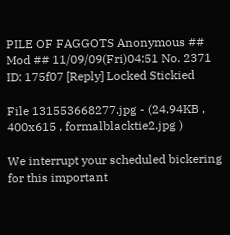PILE OF FAGGOTS Anonymous ## Mod ## 11/09/09(Fri)04:51 No. 2371 ID: 175f07 [Reply] Locked Stickied

File 131553668277.jpg - (24.94KB , 400x615 , formalblacktie2.jpg )

We interrupt your scheduled bickering for this important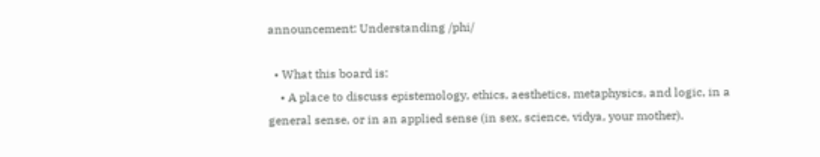announcement: Understanding /phi/

  • What this board is:
    • A place to discuss epistemology, ethics, aesthetics, metaphysics, and logic, in a general sense, or in an applied sense (in sex, science, vidya, your mother).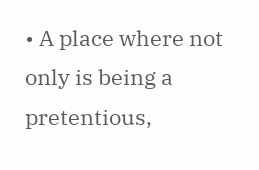• A place where not only is being a pretentious,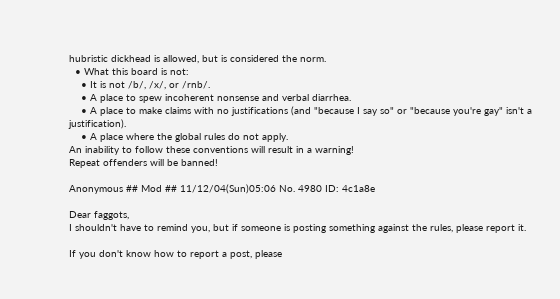hubristic dickhead is allowed, but is considered the norm.
  • What this board is not:
    • It is not /b/, /x/, or /rnb/.
    • A place to spew incoherent nonsense and verbal diarrhea.
    • A place to make claims with no justifications (and "because I say so" or "because you're gay" isn't a justification).
    • A place where the global rules do not apply.
An inability to follow these conventions will result in a warning!
Repeat offenders will be banned!

Anonymous ## Mod ## 11/12/04(Sun)05:06 No. 4980 ID: 4c1a8e

Dear faggots,
I shouldn't have to remind you, but if someone is posting something against the rules, please report it.

If you don't know how to report a post, please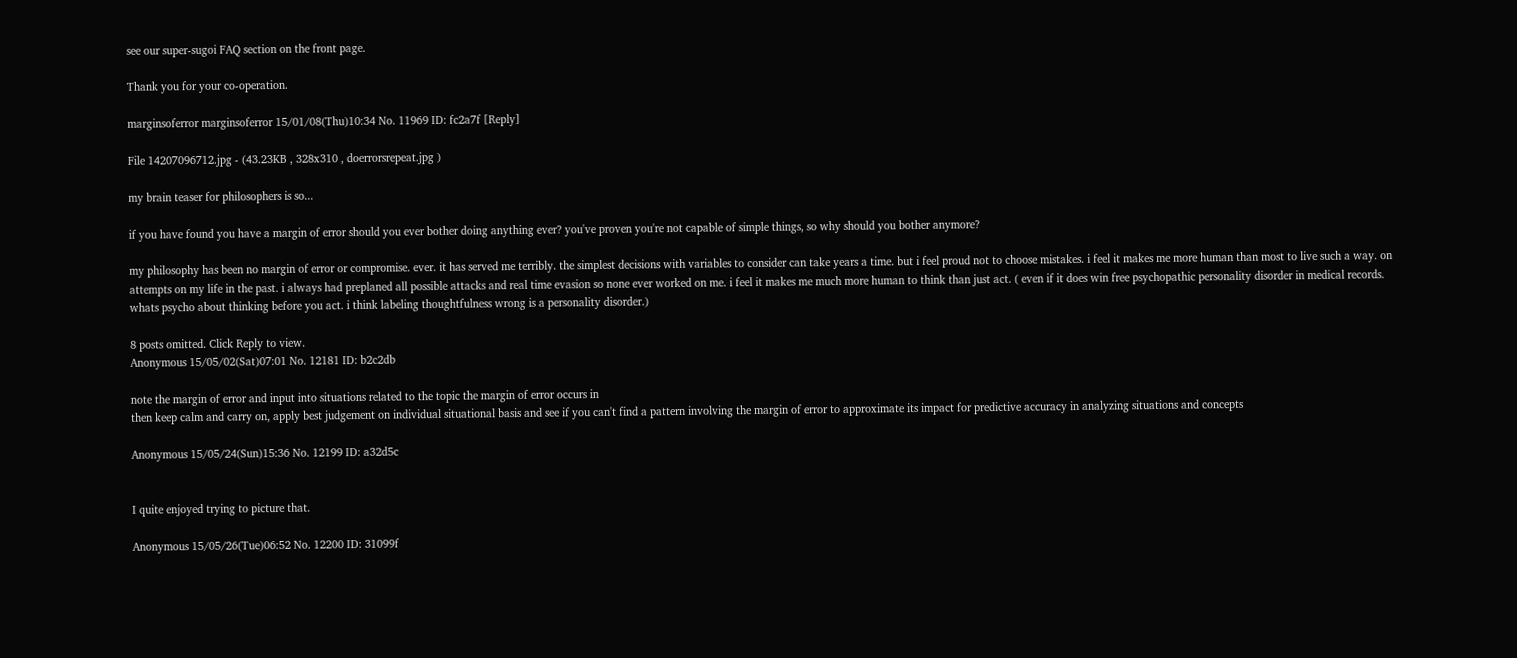see our super-sugoi FAQ section on the front page.

Thank you for your co-operation.

marginsoferror marginsoferror 15/01/08(Thu)10:34 No. 11969 ID: fc2a7f [Reply]

File 14207096712.jpg - (43.23KB , 328x310 , doerrorsrepeat.jpg )

my brain teaser for philosophers is so...

if you have found you have a margin of error should you ever bother doing anything ever? you've proven you're not capable of simple things, so why should you bother anymore?

my philosophy has been no margin of error or compromise. ever. it has served me terribly. the simplest decisions with variables to consider can take years a time. but i feel proud not to choose mistakes. i feel it makes me more human than most to live such a way. on attempts on my life in the past. i always had preplaned all possible attacks and real time evasion so none ever worked on me. i feel it makes me much more human to think than just act. ( even if it does win free psychopathic personality disorder in medical records. whats psycho about thinking before you act. i think labeling thoughtfulness wrong is a personality disorder.)

8 posts omitted. Click Reply to view.
Anonymous 15/05/02(Sat)07:01 No. 12181 ID: b2c2db

note the margin of error and input into situations related to the topic the margin of error occurs in
then keep calm and carry on, apply best judgement on individual situational basis and see if you can't find a pattern involving the margin of error to approximate its impact for predictive accuracy in analyzing situations and concepts

Anonymous 15/05/24(Sun)15:36 No. 12199 ID: a32d5c


I quite enjoyed trying to picture that.

Anonymous 15/05/26(Tue)06:52 No. 12200 ID: 31099f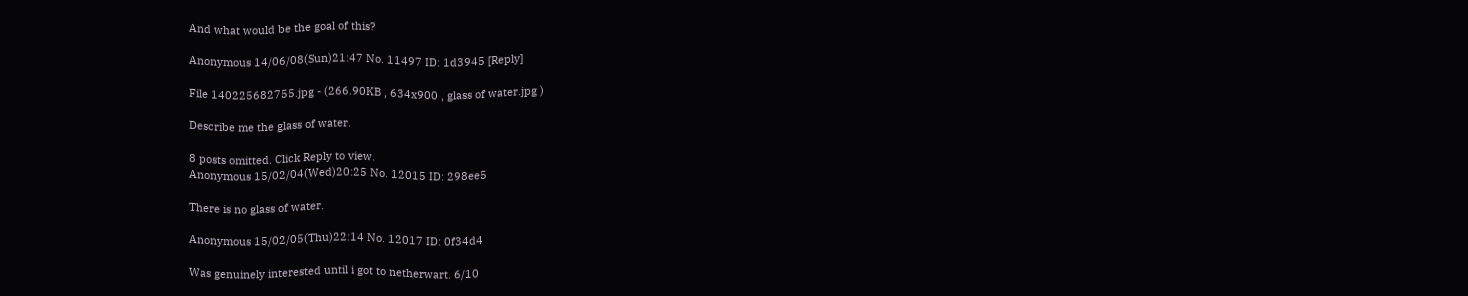And what would be the goal of this?

Anonymous 14/06/08(Sun)21:47 No. 11497 ID: 1d3945 [Reply]

File 140225682755.jpg - (266.90KB , 634x900 , glass of water.jpg )

Describe me the glass of water.

8 posts omitted. Click Reply to view.
Anonymous 15/02/04(Wed)20:25 No. 12015 ID: 298ee5

There is no glass of water.

Anonymous 15/02/05(Thu)22:14 No. 12017 ID: 0f34d4

Was genuinely interested until i got to netherwart. 6/10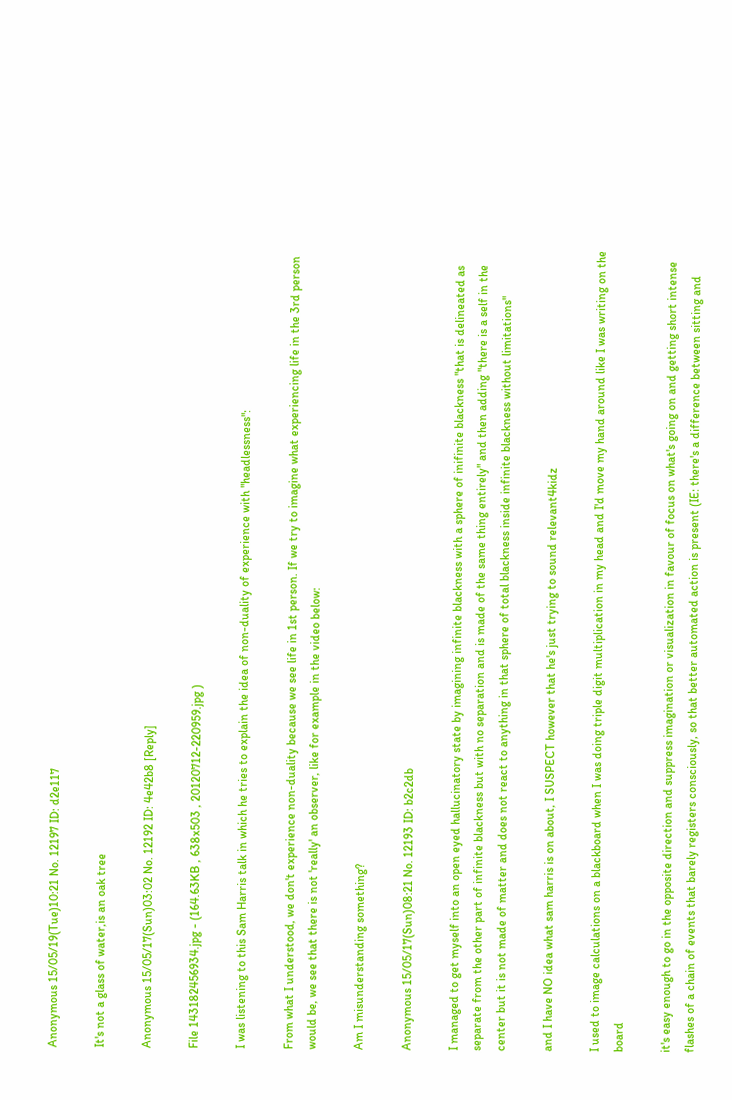Anonymous 15/05/19(Tue)10:21 No. 12197 ID: d2e117

It's not a glass of water,is an oak tree

Anonymous 15/05/17(Sun)03:02 No. 12192 ID: 4e42b8 [Reply]

File 143182456934.jpg - (164.63KB , 638x503 , 20120712-220959.jpg )

I was listening to this Sam Harris talk in which he tries to explain the idea of non-duality of experience with "headlessness":

From what I understood, we don't experience non-duality because we see life in 1st person. If we try to imagine what experiencing life in the 3rd person would be, we see that there is not 'really' an observer, like for example in the video below:

Am I misunderstanding something?

Anonymous 15/05/17(Sun)08:21 No. 12193 ID: b2c2db

I managed to get myself into an open eyed hallucinatory state by imagining infinite blackness with a sphere of inifinite blackness "that is delineated as separate from the other part of infinite blackness but with no separation and is made of the same thing entirely" and then adding "there is a self in the center but it is not made of matter and does not react to anything in that sphere of total blackness inside infinite blackness without limitations"

and I have NO idea what sam harris is on about, I SUSPECT however that he's just trying to sound relevant4kidz

I used to image calculations on a blackboard when I was doing triple digit multiplication in my head and I'd move my hand around like I was writing on the board

it's easy enough to go in the opposite direction and suppress imagination or visualization in favour of focus on what's going on and getting short intense flashes of a chain of events that barely registers consciously, so that better automated action is present (IE: there's a difference between sitting and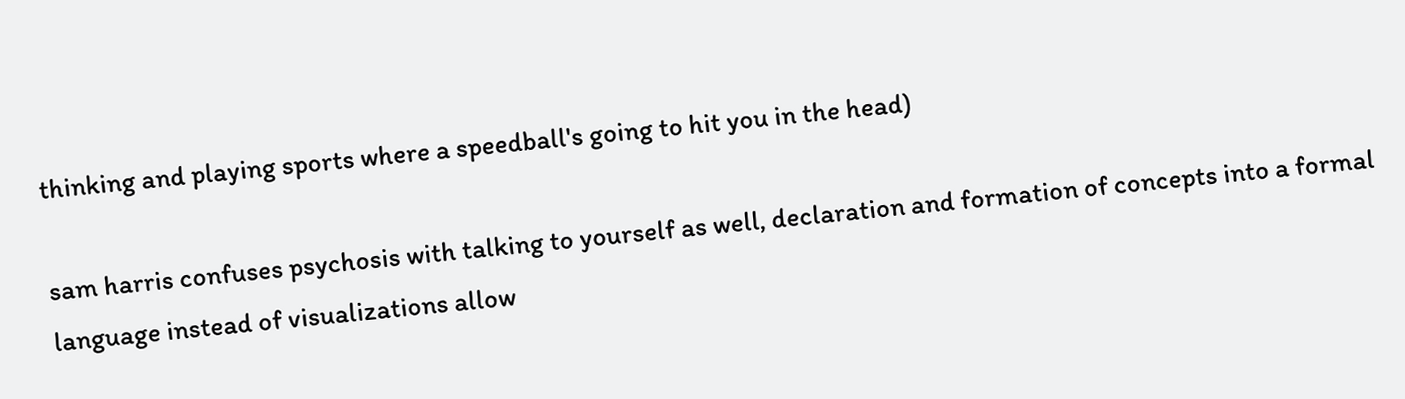thinking and playing sports where a speedball's going to hit you in the head)

sam harris confuses psychosis with talking to yourself as well, declaration and formation of concepts into a formal language instead of visualizations allow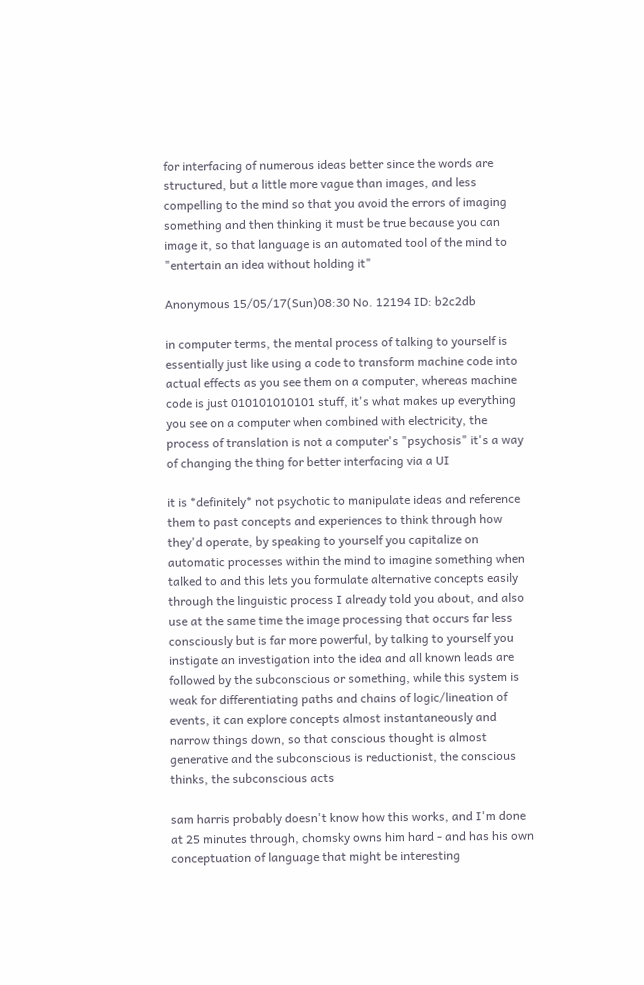for interfacing of numerous ideas better since the words are structured, but a little more vague than images, and less compelling to the mind so that you avoid the errors of imaging something and then thinking it must be true because you can image it, so that language is an automated tool of the mind to "entertain an idea without holding it"

Anonymous 15/05/17(Sun)08:30 No. 12194 ID: b2c2db

in computer terms, the mental process of talking to yourself is essentially just like using a code to transform machine code into actual effects as you see them on a computer, whereas machine code is just 010101010101 stuff, it's what makes up everything you see on a computer when combined with electricity, the process of translation is not a computer's "psychosis" it's a way of changing the thing for better interfacing via a UI

it is *definitely* not psychotic to manipulate ideas and reference them to past concepts and experiences to think through how they'd operate, by speaking to yourself you capitalize on automatic processes within the mind to imagine something when talked to and this lets you formulate alternative concepts easily through the linguistic process I already told you about, and also use at the same time the image processing that occurs far less consciously but is far more powerful, by talking to yourself you instigate an investigation into the idea and all known leads are followed by the subconscious or something, while this system is weak for differentiating paths and chains of logic/lineation of events, it can explore concepts almost instantaneously and narrow things down, so that conscious thought is almost generative and the subconscious is reductionist, the conscious thinks, the subconscious acts

sam harris probably doesn't know how this works, and I'm done at 25 minutes through, chomsky owns him hard - and has his own conceptuation of language that might be interesting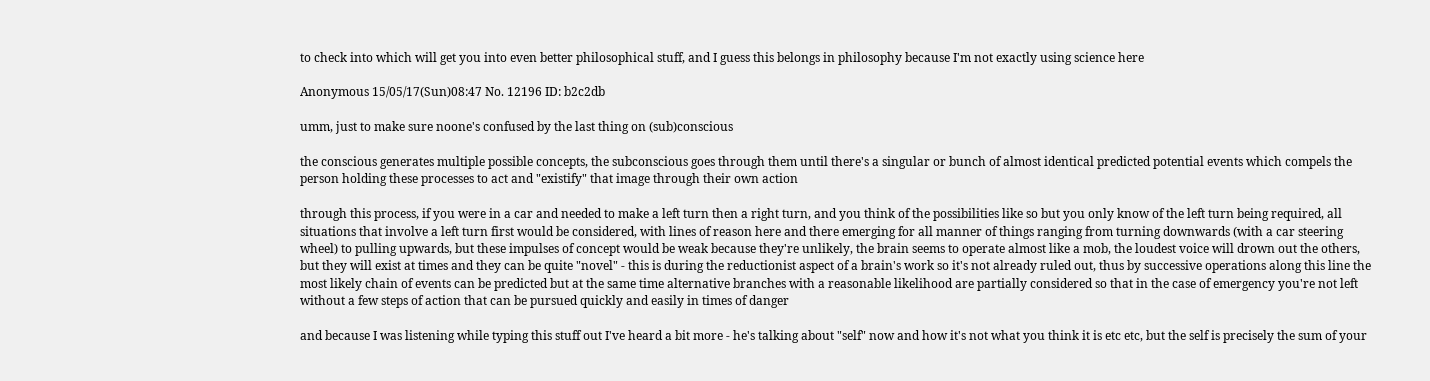to check into which will get you into even better philosophical stuff, and I guess this belongs in philosophy because I'm not exactly using science here

Anonymous 15/05/17(Sun)08:47 No. 12196 ID: b2c2db

umm, just to make sure noone's confused by the last thing on (sub)conscious

the conscious generates multiple possible concepts, the subconscious goes through them until there's a singular or bunch of almost identical predicted potential events which compels the person holding these processes to act and "existify" that image through their own action

through this process, if you were in a car and needed to make a left turn then a right turn, and you think of the possibilities like so but you only know of the left turn being required, all situations that involve a left turn first would be considered, with lines of reason here and there emerging for all manner of things ranging from turning downwards (with a car steering wheel) to pulling upwards, but these impulses of concept would be weak because they're unlikely, the brain seems to operate almost like a mob, the loudest voice will drown out the others, but they will exist at times and they can be quite "novel" - this is during the reductionist aspect of a brain's work so it's not already ruled out, thus by successive operations along this line the most likely chain of events can be predicted but at the same time alternative branches with a reasonable likelihood are partially considered so that in the case of emergency you're not left without a few steps of action that can be pursued quickly and easily in times of danger

and because I was listening while typing this stuff out I've heard a bit more - he's talking about "self" now and how it's not what you think it is etc etc, but the self is precisely the sum of your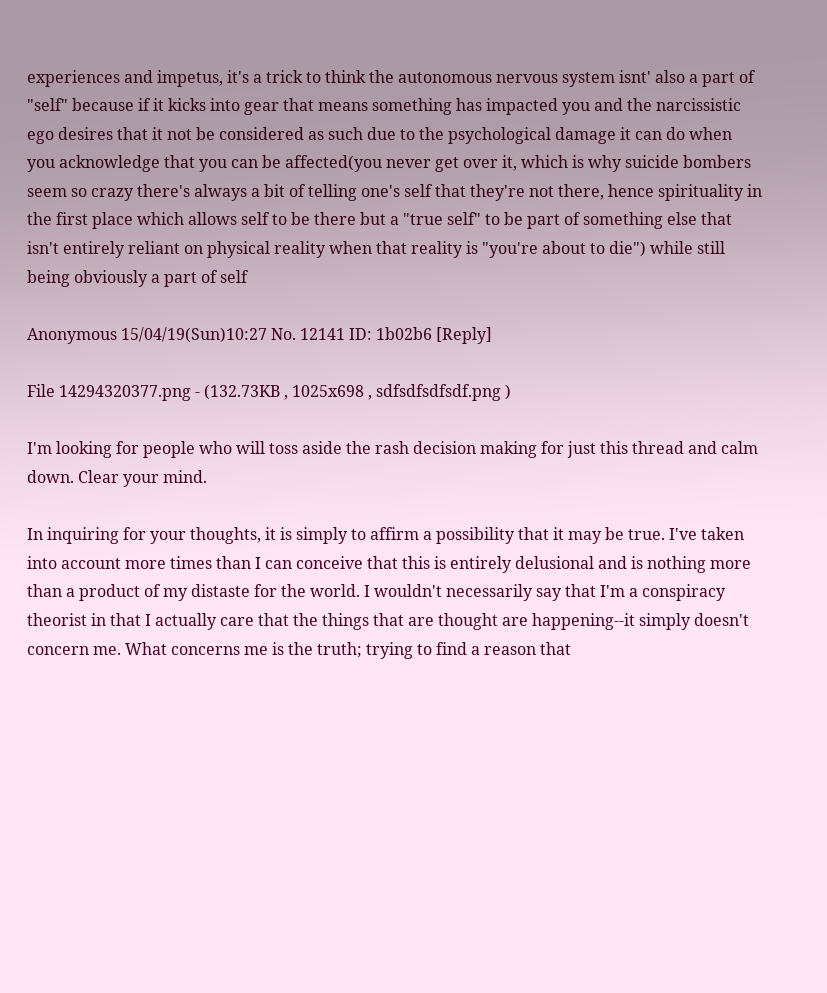experiences and impetus, it's a trick to think the autonomous nervous system isnt' also a part of "self" because if it kicks into gear that means something has impacted you and the narcissistic ego desires that it not be considered as such due to the psychological damage it can do when you acknowledge that you can be affected(you never get over it, which is why suicide bombers seem so crazy there's always a bit of telling one's self that they're not there, hence spirituality in the first place which allows self to be there but a "true self" to be part of something else that isn't entirely reliant on physical reality when that reality is "you're about to die") while still being obviously a part of self

Anonymous 15/04/19(Sun)10:27 No. 12141 ID: 1b02b6 [Reply]

File 14294320377.png - (132.73KB , 1025x698 , sdfsdfsdfsdf.png )

I'm looking for people who will toss aside the rash decision making for just this thread and calm down. Clear your mind.

In inquiring for your thoughts, it is simply to affirm a possibility that it may be true. I've taken into account more times than I can conceive that this is entirely delusional and is nothing more than a product of my distaste for the world. I wouldn't necessarily say that I'm a conspiracy theorist in that I actually care that the things that are thought are happening--it simply doesn't concern me. What concerns me is the truth; trying to find a reason that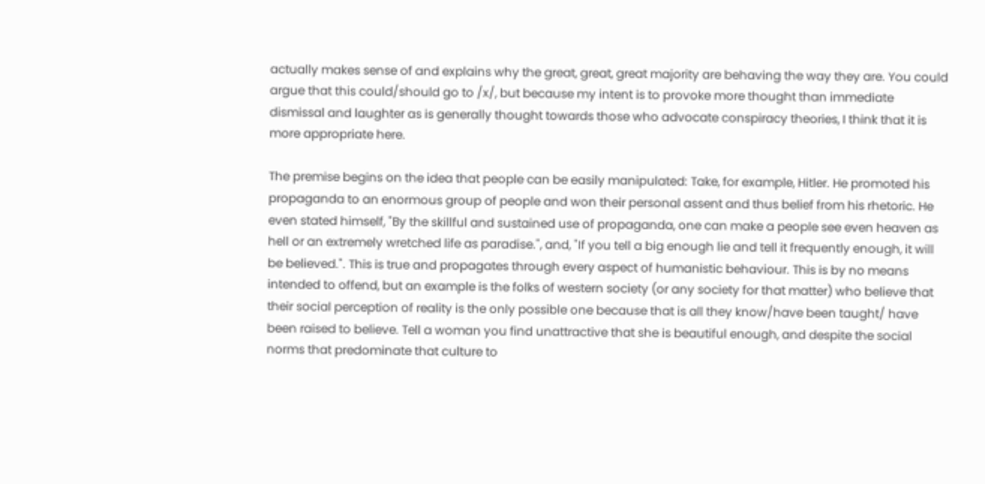actually makes sense of and explains why the great, great, great majority are behaving the way they are. You could argue that this could/should go to /x/, but because my intent is to provoke more thought than immediate dismissal and laughter as is generally thought towards those who advocate conspiracy theories, I think that it is more appropriate here.

The premise begins on the idea that people can be easily manipulated: Take, for example, Hitler. He promoted his propaganda to an enormous group of people and won their personal assent and thus belief from his rhetoric. He even stated himself, "By the skillful and sustained use of propaganda, one can make a people see even heaven as hell or an extremely wretched life as paradise.", and, "If you tell a big enough lie and tell it frequently enough, it will be believed.". This is true and propagates through every aspect of humanistic behaviour. This is by no means intended to offend, but an example is the folks of western society (or any society for that matter) who believe that their social perception of reality is the only possible one because that is all they know/have been taught/ have been raised to believe. Tell a woman you find unattractive that she is beautiful enough, and despite the social norms that predominate that culture to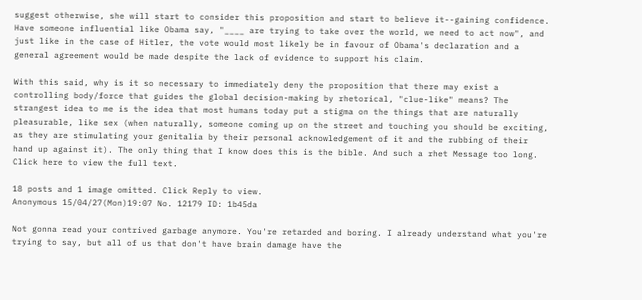suggest otherwise, she will start to consider this proposition and start to believe it--gaining confidence. Have someone influential like Obama say, "____ are trying to take over the world, we need to act now", and just like in the case of Hitler, the vote would most likely be in favour of Obama's declaration and a general agreement would be made despite the lack of evidence to support his claim.

With this said, why is it so necessary to immediately deny the proposition that there may exist a controlling body/force that guides the global decision-making by rhetorical, "clue-like" means? The strangest idea to me is the idea that most humans today put a stigma on the things that are naturally pleasurable, like sex (when naturally, someone coming up on the street and touching you should be exciting, as they are stimulating your genitalia by their personal acknowledgement of it and the rubbing of their hand up against it). The only thing that I know does this is the bible. And such a rhet Message too long. Click here to view the full text.

18 posts and 1 image omitted. Click Reply to view.
Anonymous 15/04/27(Mon)19:07 No. 12179 ID: 1b45da

Not gonna read your contrived garbage anymore. You're retarded and boring. I already understand what you're trying to say, but all of us that don't have brain damage have the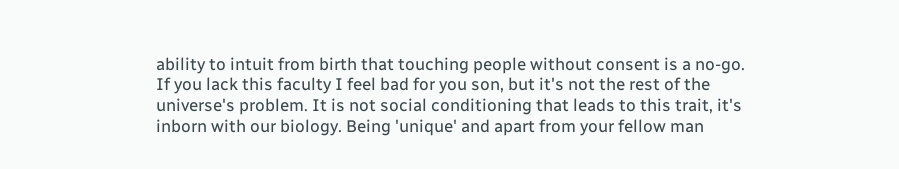ability to intuit from birth that touching people without consent is a no-go. If you lack this faculty I feel bad for you son, but it's not the rest of the universe's problem. It is not social conditioning that leads to this trait, it's inborn with our biology. Being 'unique' and apart from your fellow man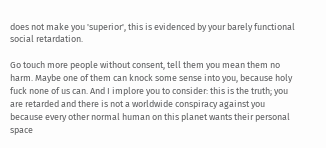does not make you 'superior', this is evidenced by your barely functional social retardation.

Go touch more people without consent, tell them you mean them no harm. Maybe one of them can knock some sense into you, because holy fuck none of us can. And I implore you to consider: this is the truth; you are retarded and there is not a worldwide conspiracy against you because every other normal human on this planet wants their personal space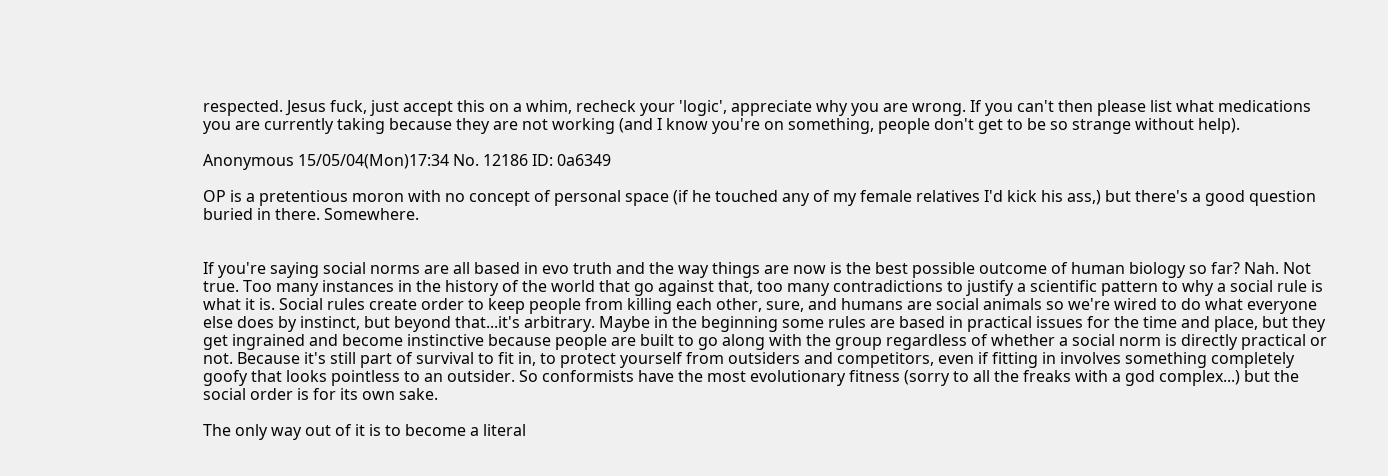respected. Jesus fuck, just accept this on a whim, recheck your 'logic', appreciate why you are wrong. If you can't then please list what medications you are currently taking because they are not working (and I know you're on something, people don't get to be so strange without help).

Anonymous 15/05/04(Mon)17:34 No. 12186 ID: 0a6349

OP is a pretentious moron with no concept of personal space (if he touched any of my female relatives I'd kick his ass,) but there's a good question buried in there. Somewhere.


If you're saying social norms are all based in evo truth and the way things are now is the best possible outcome of human biology so far? Nah. Not true. Too many instances in the history of the world that go against that, too many contradictions to justify a scientific pattern to why a social rule is what it is. Social rules create order to keep people from killing each other, sure, and humans are social animals so we're wired to do what everyone else does by instinct, but beyond that...it's arbitrary. Maybe in the beginning some rules are based in practical issues for the time and place, but they get ingrained and become instinctive because people are built to go along with the group regardless of whether a social norm is directly practical or not. Because it's still part of survival to fit in, to protect yourself from outsiders and competitors, even if fitting in involves something completely goofy that looks pointless to an outsider. So conformists have the most evolutionary fitness (sorry to all the freaks with a god complex...) but the social order is for its own sake.

The only way out of it is to become a literal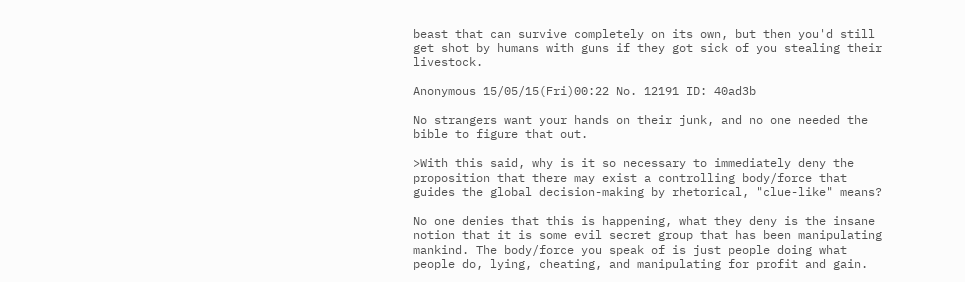beast that can survive completely on its own, but then you'd still get shot by humans with guns if they got sick of you stealing their livestock.

Anonymous 15/05/15(Fri)00:22 No. 12191 ID: 40ad3b

No strangers want your hands on their junk, and no one needed the bible to figure that out.

>With this said, why is it so necessary to immediately deny the proposition that there may exist a controlling body/force that guides the global decision-making by rhetorical, "clue-like" means?

No one denies that this is happening, what they deny is the insane notion that it is some evil secret group that has been manipulating mankind. The body/force you speak of is just people doing what people do, lying, cheating, and manipulating for profit and gain.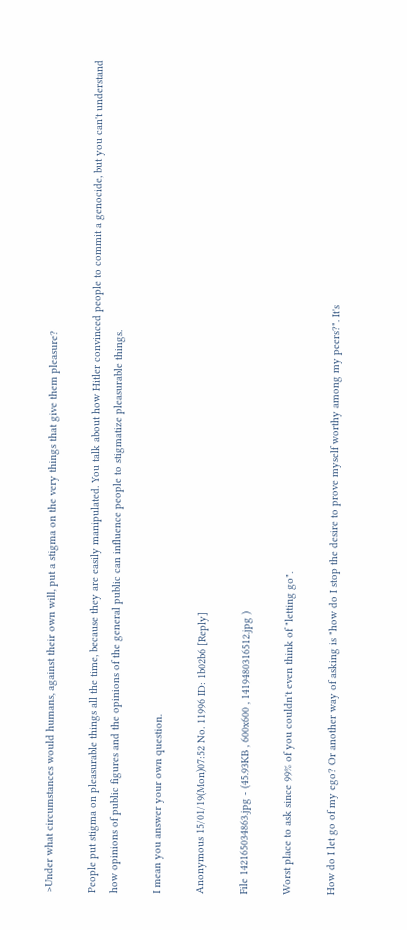>Under what circumstances would humans, against their own will, put a stigma on the very things that give them pleasure?

People put stigma on pleasurable things all the time, because they are easily manipulated. You talk about how Hitler convinced people to commit a genocide, but you can't understand how opinions of public figures and the opinions of the general public can influence people to stigmatize pleasurable things.

I mean you answer your own question.

Anonymous 15/01/19(Mon)07:52 No. 11996 ID: 1b02b6 [Reply]

File 142165034863.jpg - (45.93KB , 600x600 , 1419480316512.jpg )

Worst place to ask since 99% of you couldn't even think of "letting go".

How do I let go of my ego? Or another way of asking is "how do I stop the desire to prove myself worthy among my peers?". It's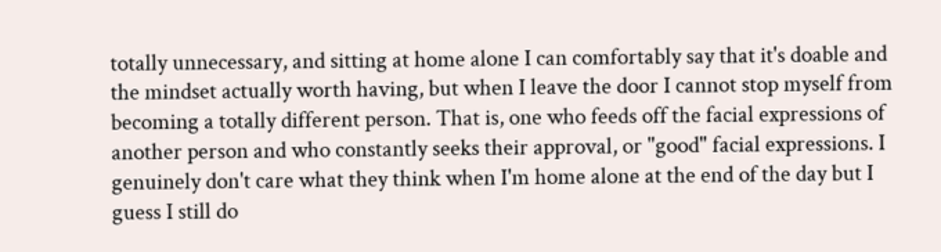totally unnecessary, and sitting at home alone I can comfortably say that it's doable and the mindset actually worth having, but when I leave the door I cannot stop myself from becoming a totally different person. That is, one who feeds off the facial expressions of another person and who constantly seeks their approval, or "good" facial expressions. I genuinely don't care what they think when I'm home alone at the end of the day but I guess I still do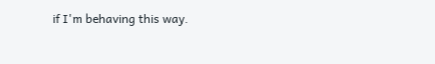if I'm behaving this way.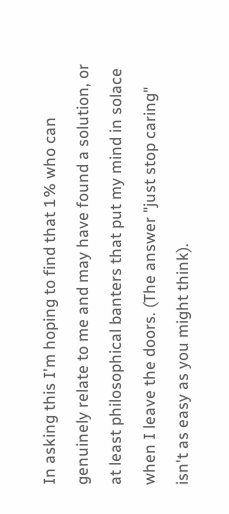In asking this I'm hoping to find that 1% who can genuinely relate to me and may have found a solution, or at least philosophical banters that put my mind in solace when I leave the doors. (The answer "just stop caring" isn't as easy as you might think).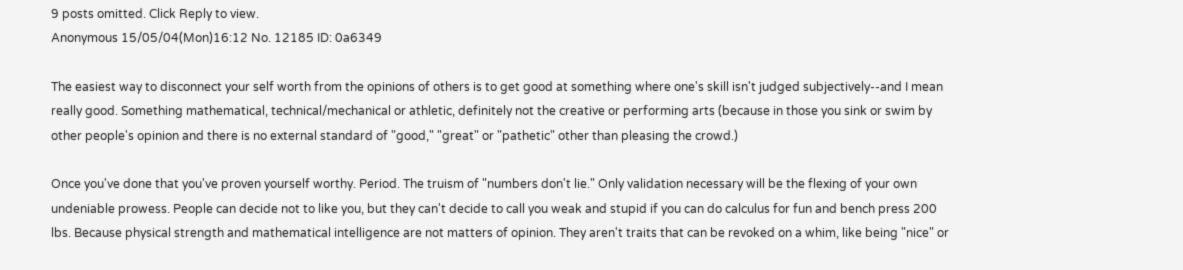9 posts omitted. Click Reply to view.
Anonymous 15/05/04(Mon)16:12 No. 12185 ID: 0a6349

The easiest way to disconnect your self worth from the opinions of others is to get good at something where one's skill isn't judged subjectively--and I mean really good. Something mathematical, technical/mechanical or athletic, definitely not the creative or performing arts (because in those you sink or swim by other people's opinion and there is no external standard of "good," "great" or "pathetic" other than pleasing the crowd.)

Once you've done that you've proven yourself worthy. Period. The truism of "numbers don't lie." Only validation necessary will be the flexing of your own undeniable prowess. People can decide not to like you, but they can't decide to call you weak and stupid if you can do calculus for fun and bench press 200 lbs. Because physical strength and mathematical intelligence are not matters of opinion. They aren't traits that can be revoked on a whim, like being "nice" or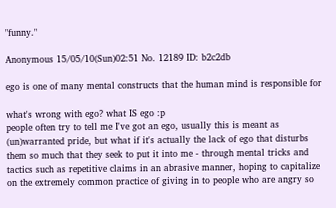"funny."

Anonymous 15/05/10(Sun)02:51 No. 12189 ID: b2c2db

ego is one of many mental constructs that the human mind is responsible for

what's wrong with ego? what IS ego :p
people often try to tell me I've got an ego, usually this is meant as (un)warranted pride, but what if it's actually the lack of ego that disturbs them so much that they seek to put it into me - through mental tricks and tactics such as repetitive claims in an abrasive manner, hoping to capitalize on the extremely common practice of giving in to people who are angry so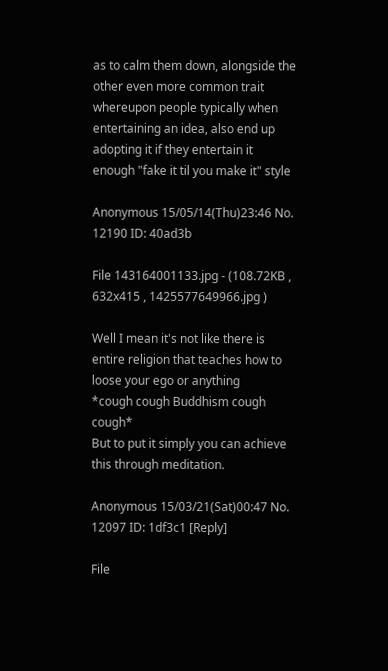as to calm them down, alongside the other even more common trait whereupon people typically when entertaining an idea, also end up adopting it if they entertain it enough "fake it til you make it" style

Anonymous 15/05/14(Thu)23:46 No. 12190 ID: 40ad3b

File 143164001133.jpg - (108.72KB , 632x415 , 1425577649966.jpg )

Well I mean it's not like there is entire religion that teaches how to loose your ego or anything
*cough cough Buddhism cough cough*
But to put it simply you can achieve this through meditation.

Anonymous 15/03/21(Sat)00:47 No. 12097 ID: 1df3c1 [Reply]

File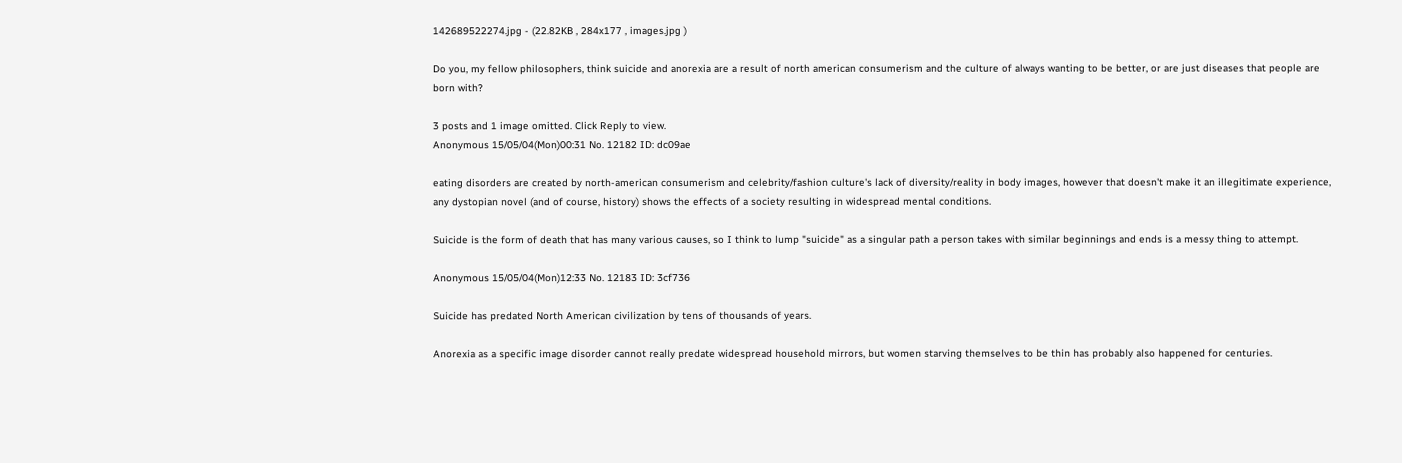142689522274.jpg - (22.82KB , 284x177 , images.jpg )

Do you, my fellow philosophers, think suicide and anorexia are a result of north american consumerism and the culture of always wanting to be better, or are just diseases that people are born with?

3 posts and 1 image omitted. Click Reply to view.
Anonymous 15/05/04(Mon)00:31 No. 12182 ID: dc09ae

eating disorders are created by north-american consumerism and celebrity/fashion culture's lack of diversity/reality in body images, however that doesn't make it an illegitimate experience, any dystopian novel (and of course, history) shows the effects of a society resulting in widespread mental conditions.

Suicide is the form of death that has many various causes, so I think to lump "suicide" as a singular path a person takes with similar beginnings and ends is a messy thing to attempt.

Anonymous 15/05/04(Mon)12:33 No. 12183 ID: 3cf736

Suicide has predated North American civilization by tens of thousands of years.

Anorexia as a specific image disorder cannot really predate widespread household mirrors, but women starving themselves to be thin has probably also happened for centuries.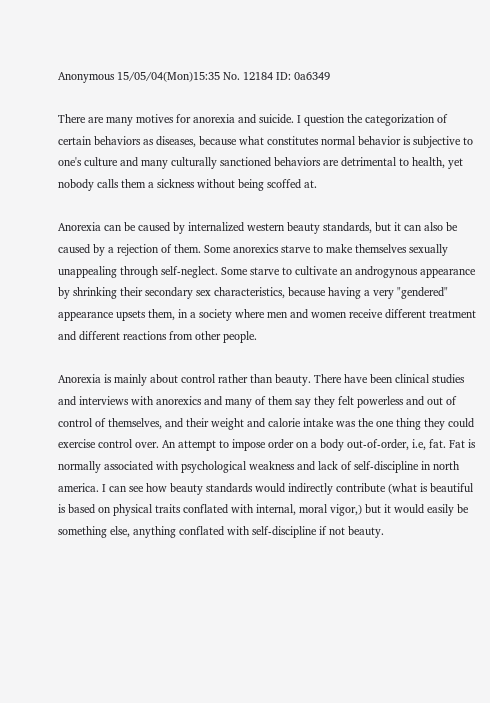Anonymous 15/05/04(Mon)15:35 No. 12184 ID: 0a6349

There are many motives for anorexia and suicide. I question the categorization of certain behaviors as diseases, because what constitutes normal behavior is subjective to one's culture and many culturally sanctioned behaviors are detrimental to health, yet nobody calls them a sickness without being scoffed at.

Anorexia can be caused by internalized western beauty standards, but it can also be caused by a rejection of them. Some anorexics starve to make themselves sexually unappealing through self-neglect. Some starve to cultivate an androgynous appearance by shrinking their secondary sex characteristics, because having a very "gendered" appearance upsets them, in a society where men and women receive different treatment and different reactions from other people.

Anorexia is mainly about control rather than beauty. There have been clinical studies and interviews with anorexics and many of them say they felt powerless and out of control of themselves, and their weight and calorie intake was the one thing they could exercise control over. An attempt to impose order on a body out-of-order, i.e, fat. Fat is normally associated with psychological weakness and lack of self-discipline in north america. I can see how beauty standards would indirectly contribute (what is beautiful is based on physical traits conflated with internal, moral vigor,) but it would easily be something else, anything conflated with self-discipline if not beauty.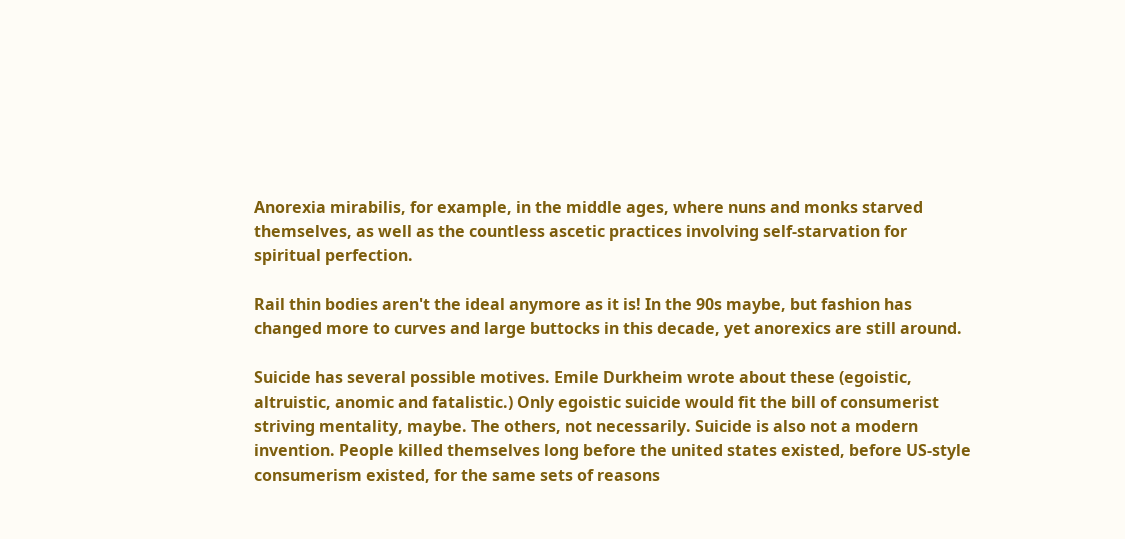Anorexia mirabilis, for example, in the middle ages, where nuns and monks starved themselves, as well as the countless ascetic practices involving self-starvation for spiritual perfection.

Rail thin bodies aren't the ideal anymore as it is! In the 90s maybe, but fashion has changed more to curves and large buttocks in this decade, yet anorexics are still around.

Suicide has several possible motives. Emile Durkheim wrote about these (egoistic, altruistic, anomic and fatalistic.) Only egoistic suicide would fit the bill of consumerist striving mentality, maybe. The others, not necessarily. Suicide is also not a modern invention. People killed themselves long before the united states existed, before US-style consumerism existed, for the same sets of reasons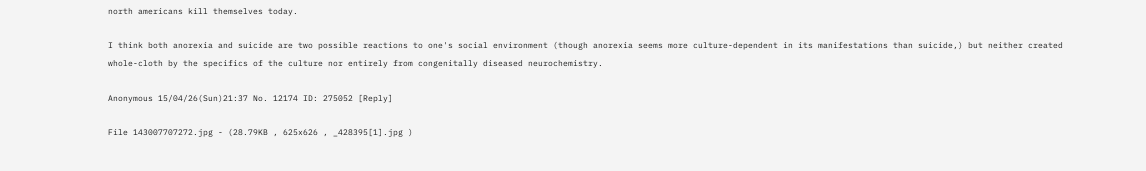north americans kill themselves today.

I think both anorexia and suicide are two possible reactions to one's social environment (though anorexia seems more culture-dependent in its manifestations than suicide,) but neither created whole-cloth by the specifics of the culture nor entirely from congenitally diseased neurochemistry.

Anonymous 15/04/26(Sun)21:37 No. 12174 ID: 275052 [Reply]

File 143007707272.jpg - (28.79KB , 625x626 , _428395[1].jpg )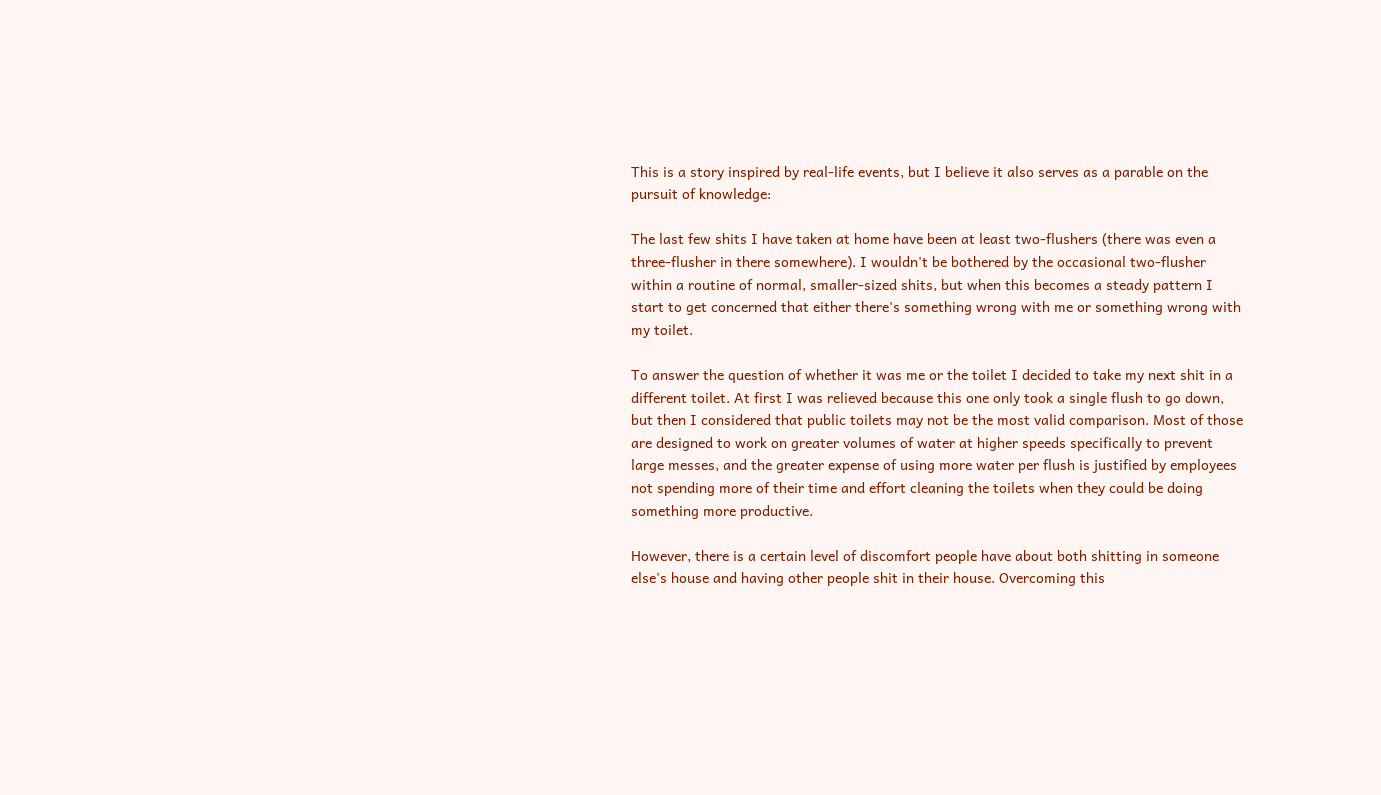This is a story inspired by real-life events, but I believe it also serves as a parable on the pursuit of knowledge:

The last few shits I have taken at home have been at least two-flushers (there was even a three-flusher in there somewhere). I wouldn't be bothered by the occasional two-flusher within a routine of normal, smaller-sized shits, but when this becomes a steady pattern I start to get concerned that either there's something wrong with me or something wrong with my toilet.

To answer the question of whether it was me or the toilet I decided to take my next shit in a different toilet. At first I was relieved because this one only took a single flush to go down, but then I considered that public toilets may not be the most valid comparison. Most of those are designed to work on greater volumes of water at higher speeds specifically to prevent large messes, and the greater expense of using more water per flush is justified by employees not spending more of their time and effort cleaning the toilets when they could be doing something more productive.

However, there is a certain level of discomfort people have about both shitting in someone else's house and having other people shit in their house. Overcoming this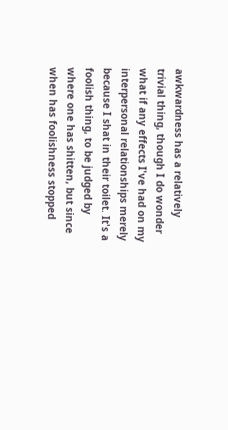awkwardness has a relatively trivial thing, though I do wonder what if any effects I've had on my interpersonal relationships merely because I shat in their toilet. It's a foolish thing, to be judged by where one has shitten, but since when has foolishness stopped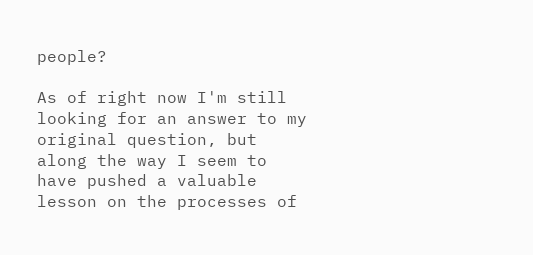people?

As of right now I'm still looking for an answer to my original question, but along the way I seem to have pushed a valuable lesson on the processes of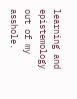learning and epistemology out of my asshole.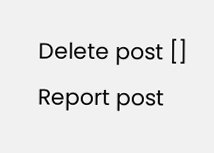Delete post []
Report post